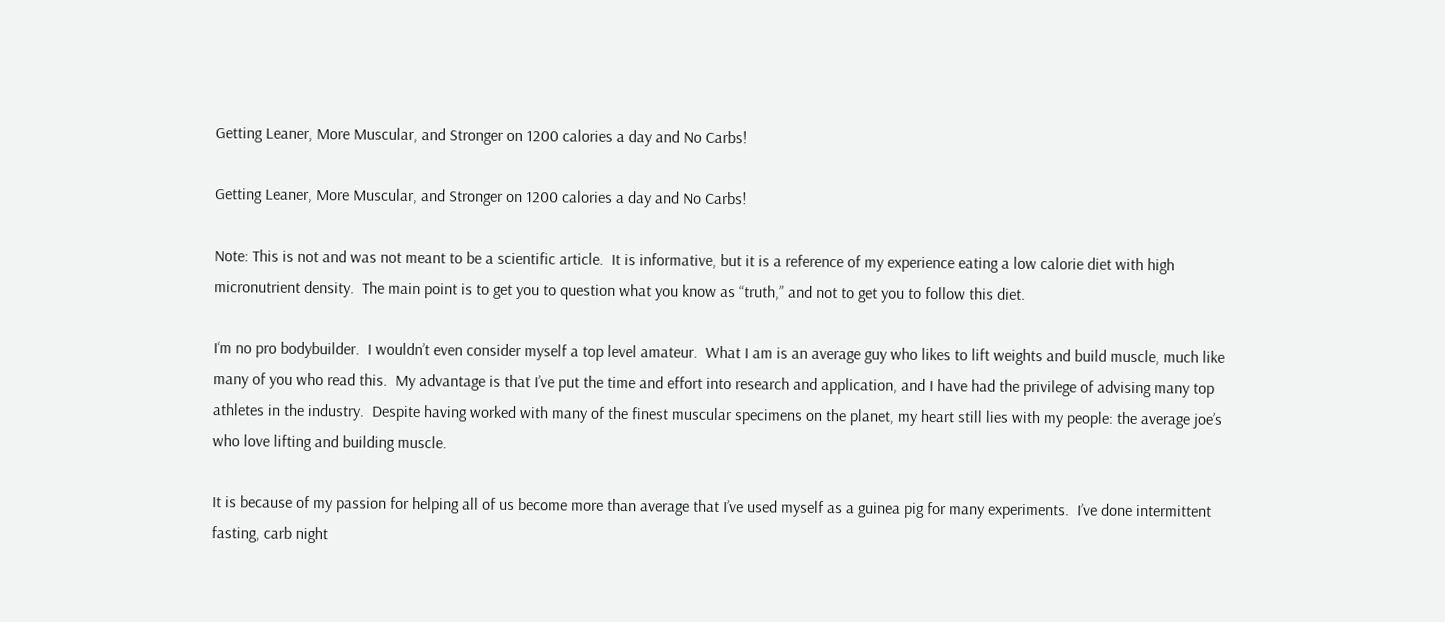Getting Leaner, More Muscular, and Stronger on 1200 calories a day and No Carbs!

Getting Leaner, More Muscular, and Stronger on 1200 calories a day and No Carbs!

Note: This is not and was not meant to be a scientific article.  It is informative, but it is a reference of my experience eating a low calorie diet with high micronutrient density.  The main point is to get you to question what you know as “truth,” and not to get you to follow this diet.

I‘m no pro bodybuilder.  I wouldn’t even consider myself a top level amateur.  What I am is an average guy who likes to lift weights and build muscle, much like many of you who read this.  My advantage is that I’ve put the time and effort into research and application, and I have had the privilege of advising many top athletes in the industry.  Despite having worked with many of the finest muscular specimens on the planet, my heart still lies with my people: the average joe’s who love lifting and building muscle.

It is because of my passion for helping all of us become more than average that I’ve used myself as a guinea pig for many experiments.  I’ve done intermittent fasting, carb night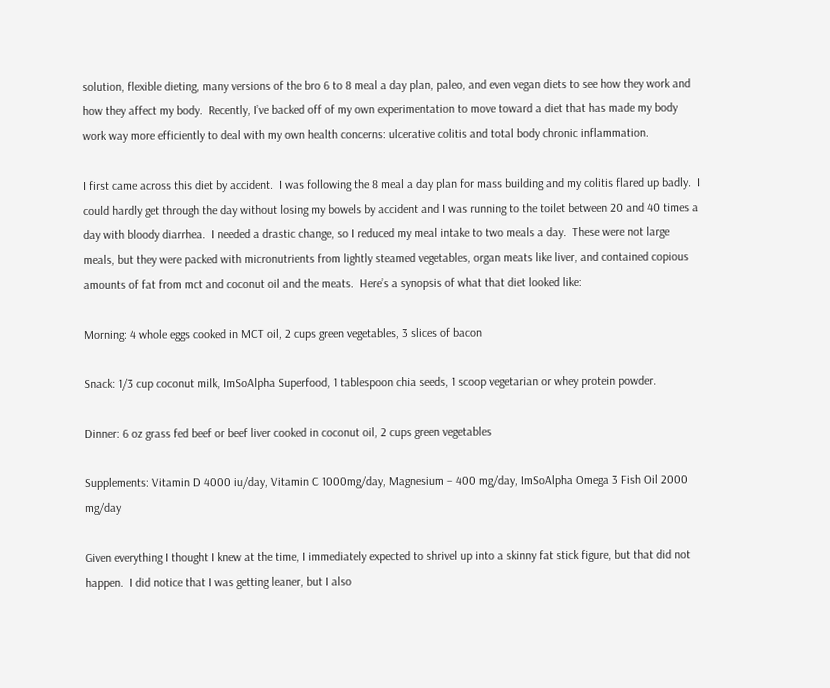solution, flexible dieting, many versions of the bro 6 to 8 meal a day plan, paleo, and even vegan diets to see how they work and how they affect my body.  Recently, I’ve backed off of my own experimentation to move toward a diet that has made my body work way more efficiently to deal with my own health concerns: ulcerative colitis and total body chronic inflammation.

I first came across this diet by accident.  I was following the 8 meal a day plan for mass building and my colitis flared up badly.  I could hardly get through the day without losing my bowels by accident and I was running to the toilet between 20 and 40 times a day with bloody diarrhea.  I needed a drastic change, so I reduced my meal intake to two meals a day.  These were not large meals, but they were packed with micronutrients from lightly steamed vegetables, organ meats like liver, and contained copious amounts of fat from mct and coconut oil and the meats.  Here’s a synopsis of what that diet looked like:

Morning: 4 whole eggs cooked in MCT oil, 2 cups green vegetables, 3 slices of bacon

Snack: 1/3 cup coconut milk, ImSoAlpha Superfood, 1 tablespoon chia seeds, 1 scoop vegetarian or whey protein powder.

Dinner: 6 oz grass fed beef or beef liver cooked in coconut oil, 2 cups green vegetables

Supplements: Vitamin D 4000 iu/day, Vitamin C 1000mg/day, Magnesium – 400 mg/day, ImSoAlpha Omega 3 Fish Oil 2000 mg/day

Given everything I thought I knew at the time, I immediately expected to shrivel up into a skinny fat stick figure, but that did not happen.  I did notice that I was getting leaner, but I also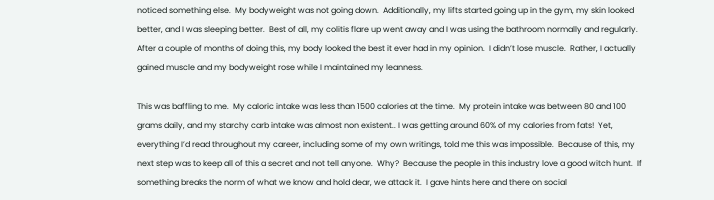noticed something else.  My bodyweight was not going down.  Additionally, my lifts started going up in the gym, my skin looked better, and I was sleeping better.  Best of all, my colitis flare up went away and I was using the bathroom normally and regularly.  After a couple of months of doing this, my body looked the best it ever had in my opinion.  I didn’t lose muscle.  Rather, I actually gained muscle and my bodyweight rose while I maintained my leanness.

This was baffling to me.  My caloric intake was less than 1500 calories at the time.  My protein intake was between 80 and 100 grams daily, and my starchy carb intake was almost non existent.. I was getting around 60% of my calories from fats!  Yet, everything I’d read throughout my career, including some of my own writings, told me this was impossible.  Because of this, my next step was to keep all of this a secret and not tell anyone.  Why?  Because the people in this industry love a good witch hunt.  If something breaks the norm of what we know and hold dear, we attack it.  I gave hints here and there on social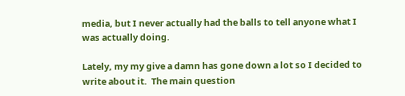media, but I never actually had the balls to tell anyone what I was actually doing.

Lately, my my give a damn has gone down a lot so I decided to write about it.  The main question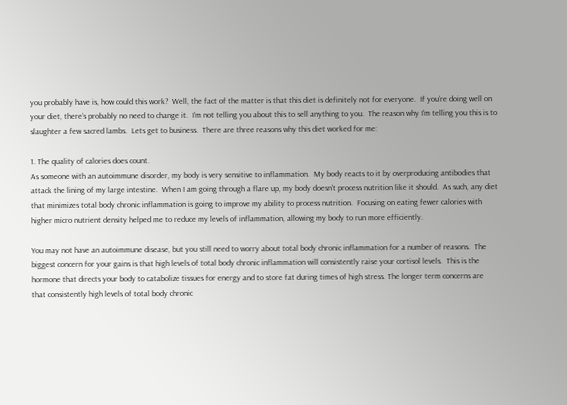you probably have is, how could this work?  Well, the fact of the matter is that this diet is definitely not for everyone.  If you’re doing well on your diet, there’s probably no need to change it.  I’m not telling you about this to sell anything to you.  The reason why I’m telling you this is to slaughter a few sacred lambs.  Lets get to business.  There are three reasons why this diet worked for me:

1. The quality of calories does count.
As someone with an autoimmune disorder, my body is very sensitive to inflammation.  My body reacts to it by overproducing antibodies that attack the lining of my large intestine.  When I am going through a flare up, my body doesn’t process nutrition like it should.  As such, any diet that minimizes total body chronic inflammation is going to improve my ability to process nutrition.  Focusing on eating fewer calories with higher micro nutrient density helped me to reduce my levels of inflammation, allowing my body to run more efficiently.

You may not have an autoimmune disease, but you still need to worry about total body chronic inflammation for a number of reasons.  The biggest concern for your gains is that high levels of total body chronic inflammation will consistently raise your cortisol levels.  This is the hormone that directs your body to catabolize tissues for energy and to store fat during times of high stress. The longer term concerns are that consistently high levels of total body chronic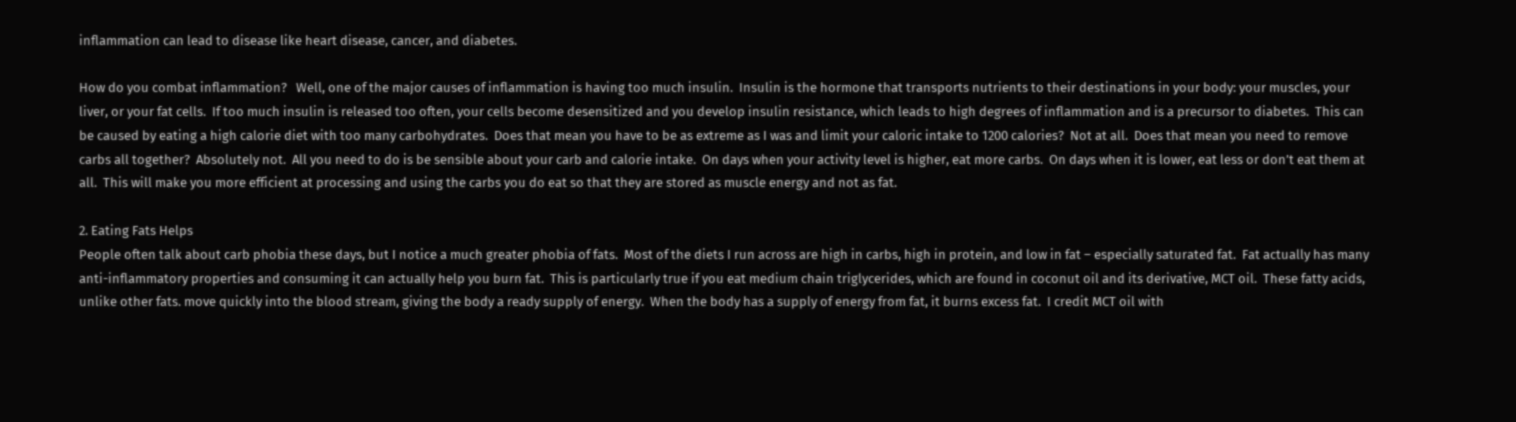inflammation can lead to disease like heart disease, cancer, and diabetes.

How do you combat inflammation?   Well, one of the major causes of inflammation is having too much insulin.  Insulin is the hormone that transports nutrients to their destinations in your body: your muscles, your liver, or your fat cells.  If too much insulin is released too often, your cells become desensitized and you develop insulin resistance, which leads to high degrees of inflammation and is a precursor to diabetes.  This can be caused by eating a high calorie diet with too many carbohydrates.  Does that mean you have to be as extreme as I was and limit your caloric intake to 1200 calories?  Not at all.  Does that mean you need to remove carbs all together?  Absolutely not.  All you need to do is be sensible about your carb and calorie intake.  On days when your activity level is higher, eat more carbs.  On days when it is lower, eat less or don’t eat them at all.  This will make you more efficient at processing and using the carbs you do eat so that they are stored as muscle energy and not as fat.

2. Eating Fats Helps
People often talk about carb phobia these days, but I notice a much greater phobia of fats.  Most of the diets I run across are high in carbs, high in protein, and low in fat – especially saturated fat.  Fat actually has many anti-inflammatory properties and consuming it can actually help you burn fat.  This is particularly true if you eat medium chain triglycerides, which are found in coconut oil and its derivative, MCT oil.  These fatty acids, unlike other fats. move quickly into the blood stream, giving the body a ready supply of energy.  When the body has a supply of energy from fat, it burns excess fat.  I credit MCT oil with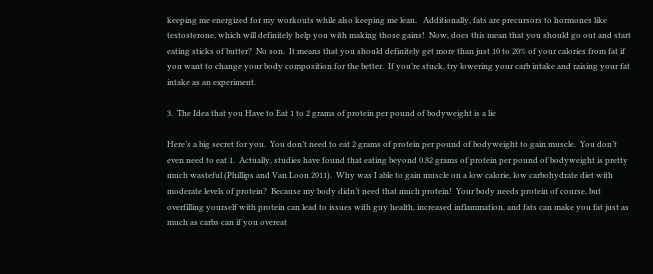keeping me energized for my workouts while also keeping me lean.   Additionally, fats are precursors to hormones like testosterone, which will definitely help you with making those gains!  Now, does this mean that you should go out and start eating sticks of butter?  No son.  It means that you should definitely get more than just 10 to 20% of your calories from fat if you want to change your body composition for the better.  If you’re stuck, try lowering your carb intake and raising your fat intake as an experiment.

3.  The Idea that you Have to Eat 1 to 2 grams of protein per pound of bodyweight is a lie

Here’s a big secret for you.  You don’t need to eat 2 grams of protein per pound of bodyweight to gain muscle.  You don’t even need to eat 1.  Actually, studies have found that eating beyond 0.82 grams of protein per pound of bodyweight is pretty much wasteful (Phillips and Van Loon 2011).  Why was I able to gain muscle on a low calorie, low carbohydrate diet with moderate levels of protein?  Because my body didn’t need that much protein!  Your body needs protein of course, but overfilling yourself with protein can lead to issues with guy health, increased inflammation, and fats can make you fat just as much as carbs can if you overeat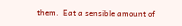them.  Eat a sensible amount of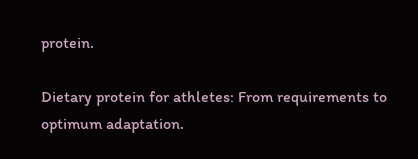protein.

Dietary protein for athletes: From requirements to optimum adaptation.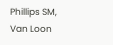Phillips SM, Van Loon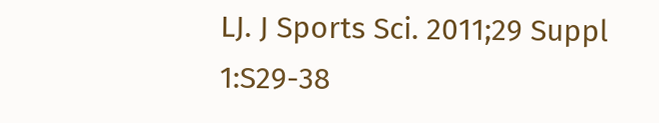LJ. J Sports Sci. 2011;29 Suppl 1:S29-38